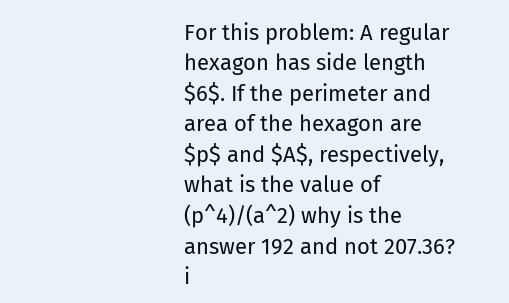For this problem: A regular hexagon has side length $6$. If the perimeter and area of the hexagon are $p$ and $A$, respectively, what is the value of (p^4)/(a^2) why is the answer 192 and not 207.36? i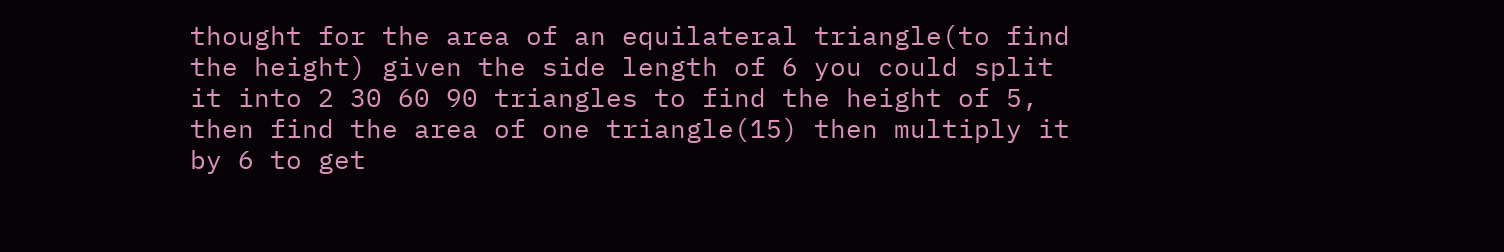thought for the area of an equilateral triangle(to find the height) given the side length of 6 you could split it into 2 30 60 90 triangles to find the height of 5, then find the area of one triangle(15) then multiply it by 6 to get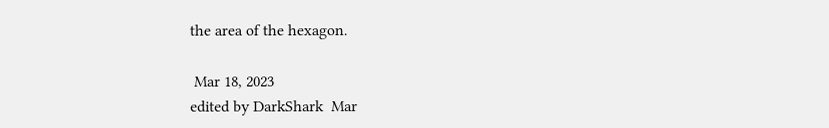the area of the hexagon.

 Mar 18, 2023
edited by DarkShark  Mar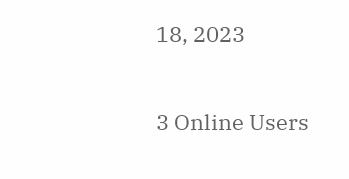18, 2023

3 Online Users